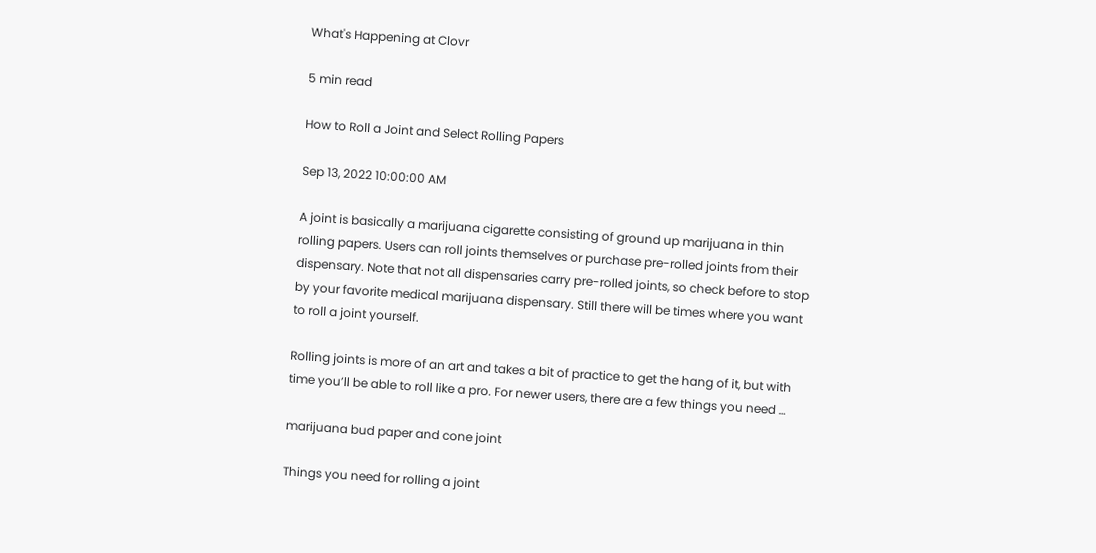What's Happening at Clovr

5 min read

How to Roll a Joint and Select Rolling Papers

Sep 13, 2022 10:00:00 AM

A joint is basically a marijuana cigarette consisting of ground up marijuana in thin rolling papers. Users can roll joints themselves or purchase pre-rolled joints from their dispensary. Note that not all dispensaries carry pre-rolled joints, so check before to stop by your favorite medical marijuana dispensary. Still there will be times where you want to roll a joint yourself.

Rolling joints is more of an art and takes a bit of practice to get the hang of it, but with time you’ll be able to roll like a pro. For newer users, there are a few things you need …

marijuana bud paper and cone joint

Things you need for rolling a joint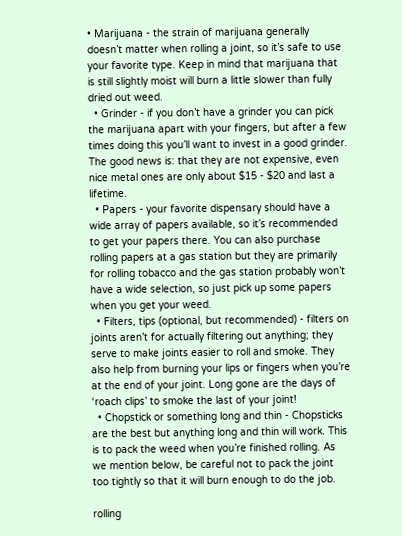• Marijuana - the strain of marijuana generally doesn’t matter when rolling a joint, so it’s safe to use your favorite type. Keep in mind that marijuana that is still slightly moist will burn a little slower than fully dried out weed.
  • Grinder - if you don’t have a grinder you can pick the marijuana apart with your fingers, but after a few times doing this you’ll want to invest in a good grinder. The good news is: that they are not expensive, even nice metal ones are only about $15 - $20 and last a lifetime.
  • Papers - your favorite dispensary should have a wide array of papers available, so it’s recommended to get your papers there. You can also purchase rolling papers at a gas station but they are primarily for rolling tobacco and the gas station probably won’t have a wide selection, so just pick up some papers when you get your weed.
  • Filters, tips (optional, but recommended) - filters on joints aren’t for actually filtering out anything; they serve to make joints easier to roll and smoke. They also help from burning your lips or fingers when you’re at the end of your joint. Long gone are the days of ‘roach clips’ to smoke the last of your joint!
  • Chopstick or something long and thin - Chopsticks are the best but anything long and thin will work. This is to pack the weed when you’re finished rolling. As we mention below, be careful not to pack the joint too tightly so that it will burn enough to do the job.

rolling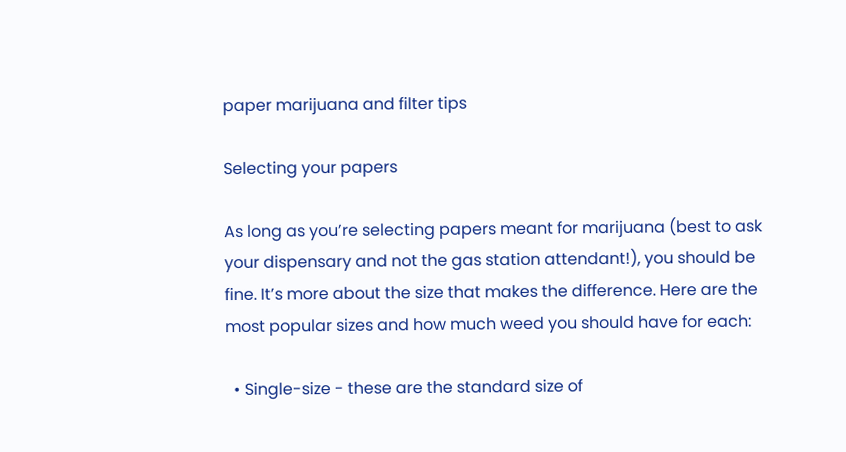paper marijuana and filter tips

Selecting your papers

As long as you’re selecting papers meant for marijuana (best to ask your dispensary and not the gas station attendant!), you should be fine. It’s more about the size that makes the difference. Here are the most popular sizes and how much weed you should have for each:

  • Single-size - these are the standard size of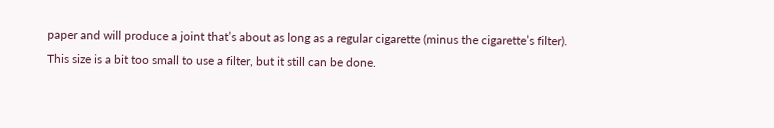paper and will produce a joint that’s about as long as a regular cigarette (minus the cigarette’s filter). This size is a bit too small to use a filter, but it still can be done.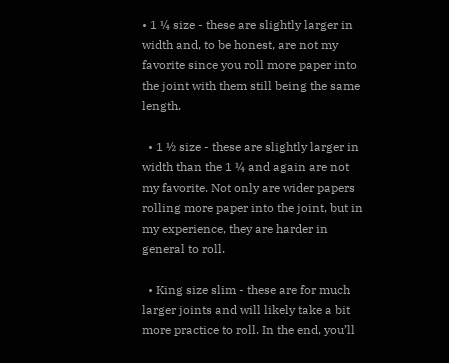• 1 ¼ size - these are slightly larger in width and, to be honest, are not my favorite since you roll more paper into the joint with them still being the same length.

  • 1 ½ size - these are slightly larger in width than the 1 ¼ and again are not my favorite. Not only are wider papers rolling more paper into the joint, but in my experience, they are harder in general to roll.

  • King size slim - these are for much larger joints and will likely take a bit more practice to roll. In the end, you’ll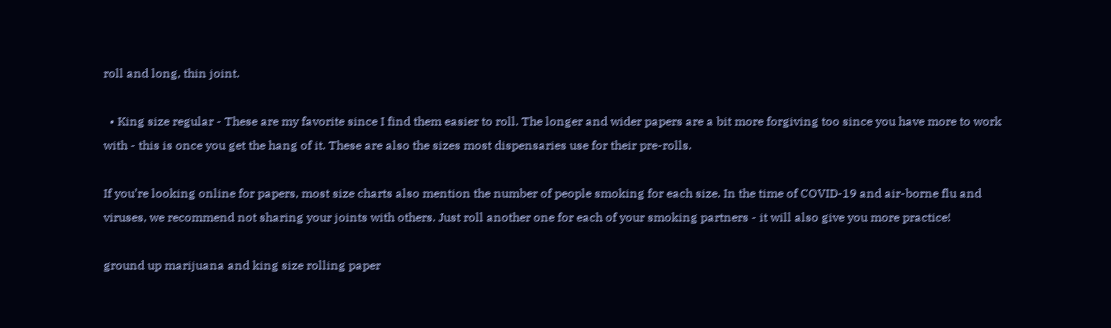roll and long, thin joint.

  • King size regular - These are my favorite since I find them easier to roll. The longer and wider papers are a bit more forgiving too since you have more to work with - this is once you get the hang of it. These are also the sizes most dispensaries use for their pre-rolls.

If you’re looking online for papers, most size charts also mention the number of people smoking for each size. In the time of COVID-19 and air-borne flu and viruses, we recommend not sharing your joints with others. Just roll another one for each of your smoking partners - it will also give you more practice!

ground up marijuana and king size rolling paper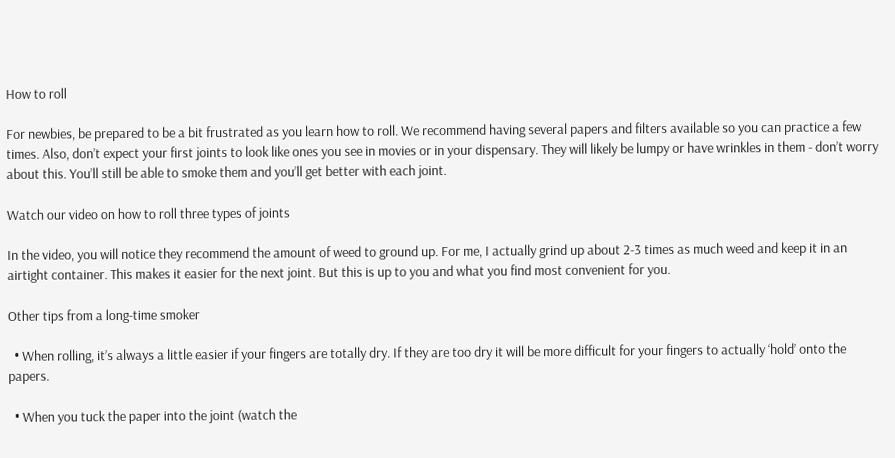How to roll

For newbies, be prepared to be a bit frustrated as you learn how to roll. We recommend having several papers and filters available so you can practice a few times. Also, don’t expect your first joints to look like ones you see in movies or in your dispensary. They will likely be lumpy or have wrinkles in them - don’t worry about this. You’ll still be able to smoke them and you’ll get better with each joint.

Watch our video on how to roll three types of joints

In the video, you will notice they recommend the amount of weed to ground up. For me, I actually grind up about 2-3 times as much weed and keep it in an airtight container. This makes it easier for the next joint. But this is up to you and what you find most convenient for you.

Other tips from a long-time smoker

  • When rolling, it’s always a little easier if your fingers are totally dry. If they are too dry it will be more difficult for your fingers to actually ‘hold’ onto the papers.

  • When you tuck the paper into the joint (watch the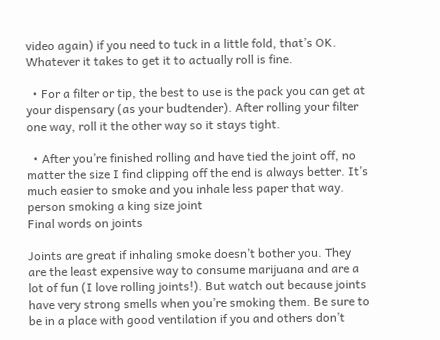video again) if you need to tuck in a little fold, that’s OK. Whatever it takes to get it to actually roll is fine.

  • For a filter or tip, the best to use is the pack you can get at your dispensary (as your budtender). After rolling your filter one way, roll it the other way so it stays tight.

  • After you’re finished rolling and have tied the joint off, no matter the size I find clipping off the end is always better. It’s much easier to smoke and you inhale less paper that way.
person smoking a king size joint
Final words on joints

Joints are great if inhaling smoke doesn’t bother you. They are the least expensive way to consume marijuana and are a lot of fun (I love rolling joints!). But watch out because joints have very strong smells when you’re smoking them. Be sure to be in a place with good ventilation if you and others don’t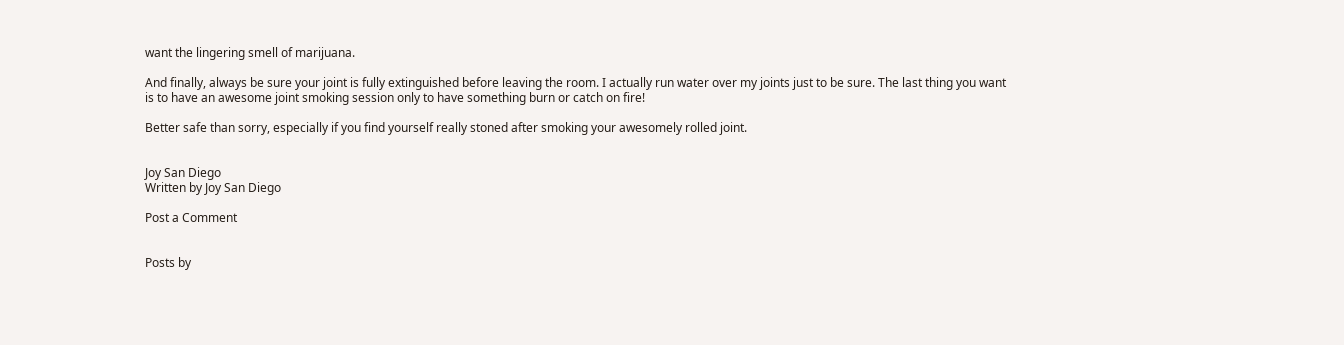want the lingering smell of marijuana.

And finally, always be sure your joint is fully extinguished before leaving the room. I actually run water over my joints just to be sure. The last thing you want is to have an awesome joint smoking session only to have something burn or catch on fire!

Better safe than sorry, especially if you find yourself really stoned after smoking your awesomely rolled joint.


Joy San Diego
Written by Joy San Diego

Post a Comment


Posts by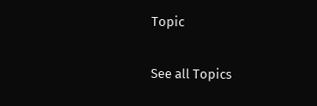Topic

See all Topics